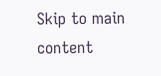Skip to main content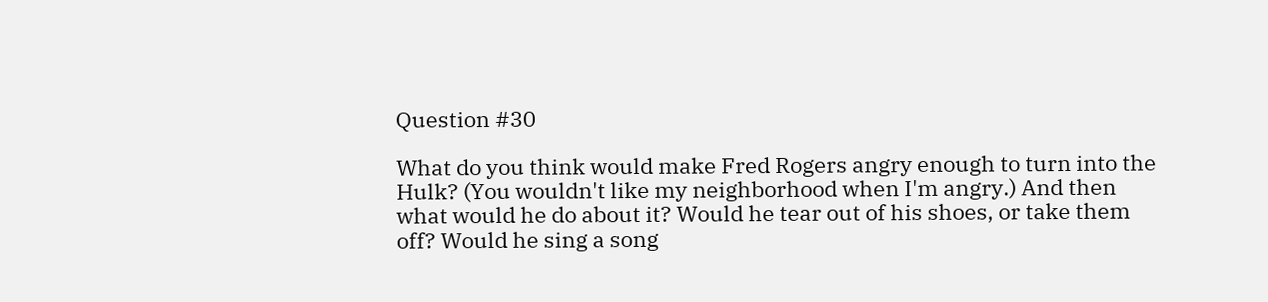Question #30

What do you think would make Fred Rogers angry enough to turn into the Hulk? (You wouldn't like my neighborhood when I'm angry.) And then what would he do about it? Would he tear out of his shoes, or take them off? Would he sing a song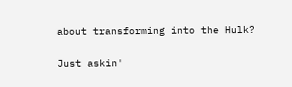about transforming into the Hulk?

Just askin'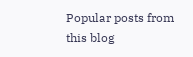Popular posts from this blog